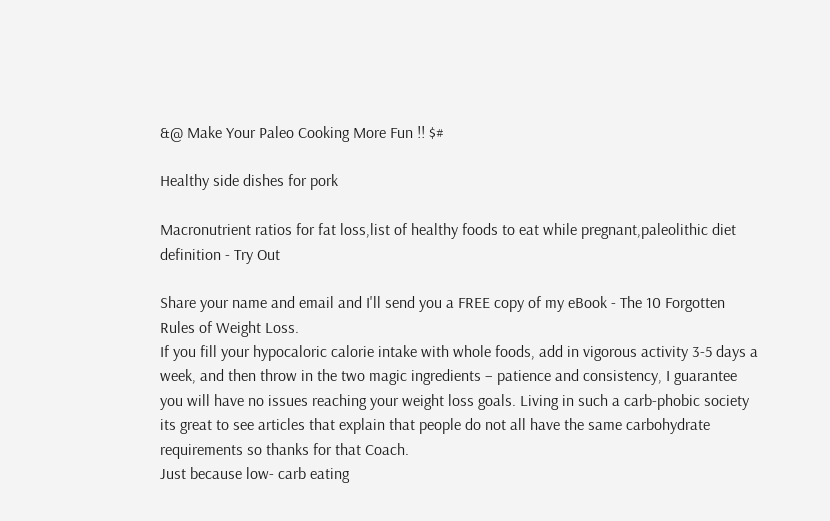&@ Make Your Paleo Cooking More Fun !! $#

Healthy side dishes for pork

Macronutrient ratios for fat loss,list of healthy foods to eat while pregnant,paleolithic diet definition - Try Out

Share your name and email and I'll send you a FREE copy of my eBook - The 10 Forgotten Rules of Weight Loss.
If you fill your hypocaloric calorie intake with whole foods, add in vigorous activity 3-5 days a week, and then throw in the two magic ingredients – patience and consistency, I guarantee you will have no issues reaching your weight loss goals. Living in such a carb-phobic society its great to see articles that explain that people do not all have the same carbohydrate requirements so thanks for that Coach.
Just because low- carb eating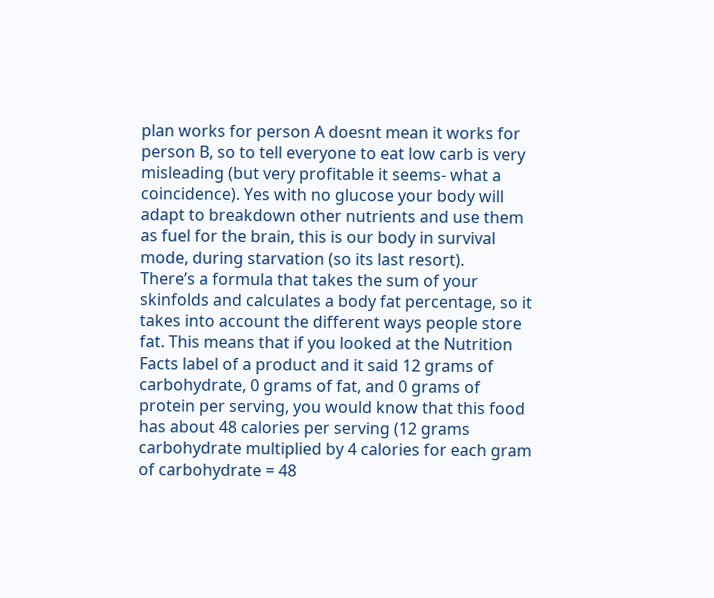plan works for person A doesnt mean it works for person B, so to tell everyone to eat low carb is very misleading (but very profitable it seems- what a coincidence). Yes with no glucose your body will adapt to breakdown other nutrients and use them as fuel for the brain, this is our body in survival mode, during starvation (so its last resort).
There’s a formula that takes the sum of your skinfolds and calculates a body fat percentage, so it takes into account the different ways people store fat. This means that if you looked at the Nutrition Facts label of a product and it said 12 grams of carbohydrate, 0 grams of fat, and 0 grams of protein per serving, you would know that this food has about 48 calories per serving (12 grams carbohydrate multiplied by 4 calories for each gram of carbohydrate = 48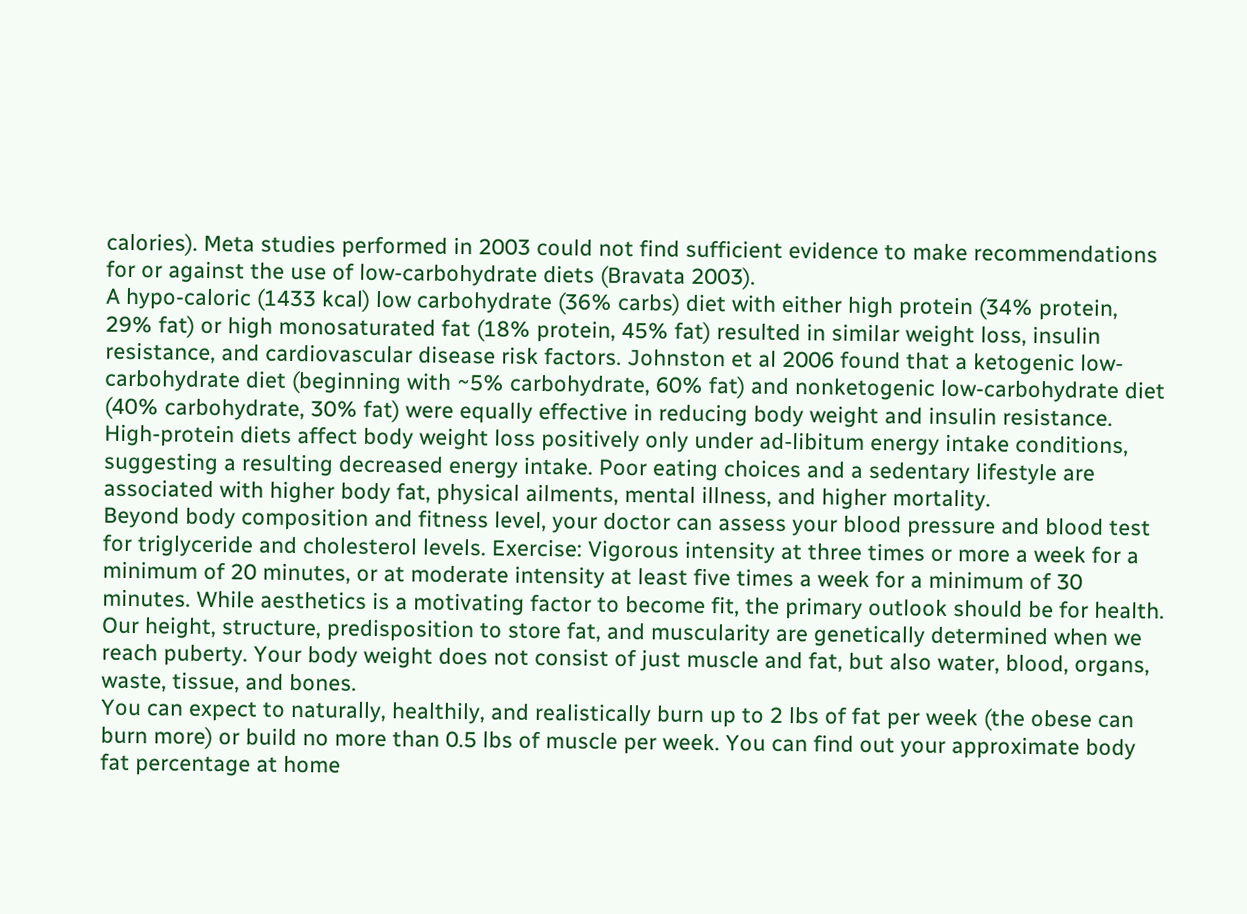calories). Meta studies performed in 2003 could not find sufficient evidence to make recommendations for or against the use of low-carbohydrate diets (Bravata 2003).
A hypo-caloric (1433 kcal) low carbohydrate (36% carbs) diet with either high protein (34% protein, 29% fat) or high monosaturated fat (18% protein, 45% fat) resulted in similar weight loss, insulin resistance, and cardiovascular disease risk factors. Johnston et al 2006 found that a ketogenic low-carbohydrate diet (beginning with ~5% carbohydrate, 60% fat) and nonketogenic low-carbohydrate diet (40% carbohydrate, 30% fat) were equally effective in reducing body weight and insulin resistance. High-protein diets affect body weight loss positively only under ad-libitum energy intake conditions, suggesting a resulting decreased energy intake. Poor eating choices and a sedentary lifestyle are associated with higher body fat, physical ailments, mental illness, and higher mortality.
Beyond body composition and fitness level, your doctor can assess your blood pressure and blood test for triglyceride and cholesterol levels. Exercise: Vigorous intensity at three times or more a week for a minimum of 20 minutes, or at moderate intensity at least five times a week for a minimum of 30 minutes. While aesthetics is a motivating factor to become fit, the primary outlook should be for health. Our height, structure, predisposition to store fat, and muscularity are genetically determined when we reach puberty. Your body weight does not consist of just muscle and fat, but also water, blood, organs, waste, tissue, and bones.
You can expect to naturally, healthily, and realistically burn up to 2 lbs of fat per week (the obese can burn more) or build no more than 0.5 lbs of muscle per week. You can find out your approximate body fat percentage at home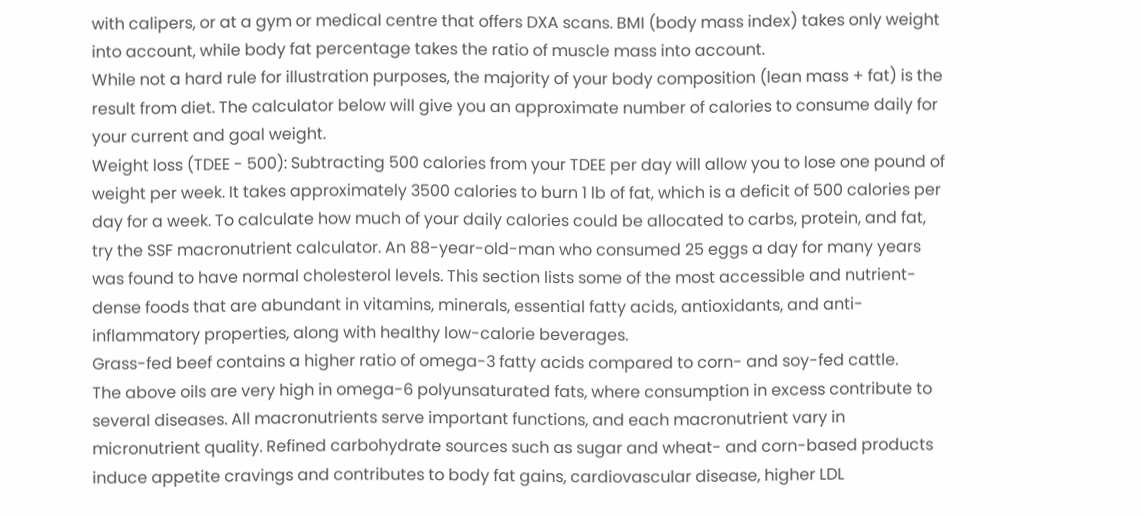with calipers, or at a gym or medical centre that offers DXA scans. BMI (body mass index) takes only weight into account, while body fat percentage takes the ratio of muscle mass into account.
While not a hard rule for illustration purposes, the majority of your body composition (lean mass + fat) is the result from diet. The calculator below will give you an approximate number of calories to consume daily for your current and goal weight.
Weight loss (TDEE - 500): Subtracting 500 calories from your TDEE per day will allow you to lose one pound of weight per week. It takes approximately 3500 calories to burn 1 lb of fat, which is a deficit of 500 calories per day for a week. To calculate how much of your daily calories could be allocated to carbs, protein, and fat, try the SSF macronutrient calculator. An 88-year-old-man who consumed 25 eggs a day for many years was found to have normal cholesterol levels. This section lists some of the most accessible and nutrient-dense foods that are abundant in vitamins, minerals, essential fatty acids, antioxidants, and anti-inflammatory properties, along with healthy low-calorie beverages.
Grass-fed beef contains a higher ratio of omega-3 fatty acids compared to corn- and soy-fed cattle.
The above oils are very high in omega-6 polyunsaturated fats, where consumption in excess contribute to several diseases. All macronutrients serve important functions, and each macronutrient vary in micronutrient quality. Refined carbohydrate sources such as sugar and wheat- and corn-based products induce appetite cravings and contributes to body fat gains, cardiovascular disease, higher LDL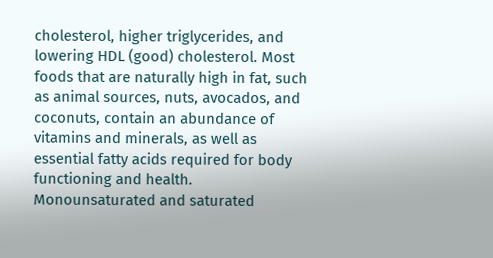cholesterol, higher triglycerides, and lowering HDL (good) cholesterol. Most foods that are naturally high in fat, such as animal sources, nuts, avocados, and coconuts, contain an abundance of vitamins and minerals, as well as essential fatty acids required for body functioning and health. Monounsaturated and saturated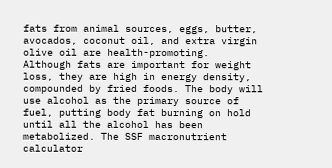fats from animal sources, eggs, butter, avocados, coconut oil, and extra virgin olive oil are health-promoting.
Although fats are important for weight loss, they are high in energy density, compounded by fried foods. The body will use alcohol as the primary source of fuel, putting body fat burning on hold until all the alcohol has been metabolized. The SSF macronutrient calculator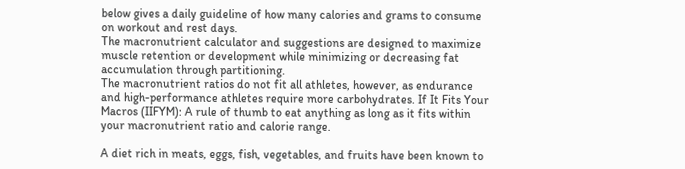below gives a daily guideline of how many calories and grams to consume on workout and rest days.
The macronutrient calculator and suggestions are designed to maximize muscle retention or development while minimizing or decreasing fat accumulation through partitioning.
The macronutrient ratios do not fit all athletes, however, as endurance and high-performance athletes require more carbohydrates. If It Fits Your Macros (IIFYM): A rule of thumb to eat anything as long as it fits within your macronutrient ratio and calorie range.

A diet rich in meats, eggs, fish, vegetables, and fruits have been known to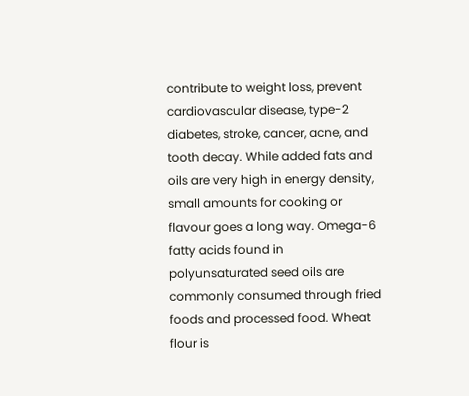contribute to weight loss, prevent cardiovascular disease, type-2 diabetes, stroke, cancer, acne, and tooth decay. While added fats and oils are very high in energy density, small amounts for cooking or flavour goes a long way. Omega-6 fatty acids found in polyunsaturated seed oils are commonly consumed through fried foods and processed food. Wheat flour is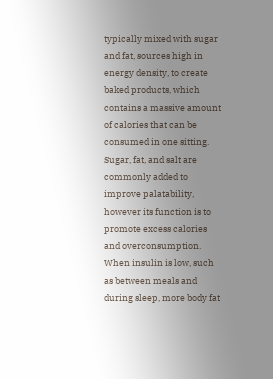typically mixed with sugar and fat, sources high in energy density, to create baked products, which contains a massive amount of calories that can be consumed in one sitting. Sugar, fat, and salt are commonly added to improve palatability, however its function is to promote excess calories and overconsumption. When insulin is low, such as between meals and during sleep, more body fat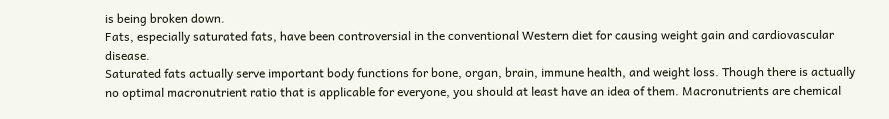is being broken down.
Fats, especially saturated fats, have been controversial in the conventional Western diet for causing weight gain and cardiovascular disease.
Saturated fats actually serve important body functions for bone, organ, brain, immune health, and weight loss. Though there is actually no optimal macronutrient ratio that is applicable for everyone, you should at least have an idea of them. Macronutrients are chemical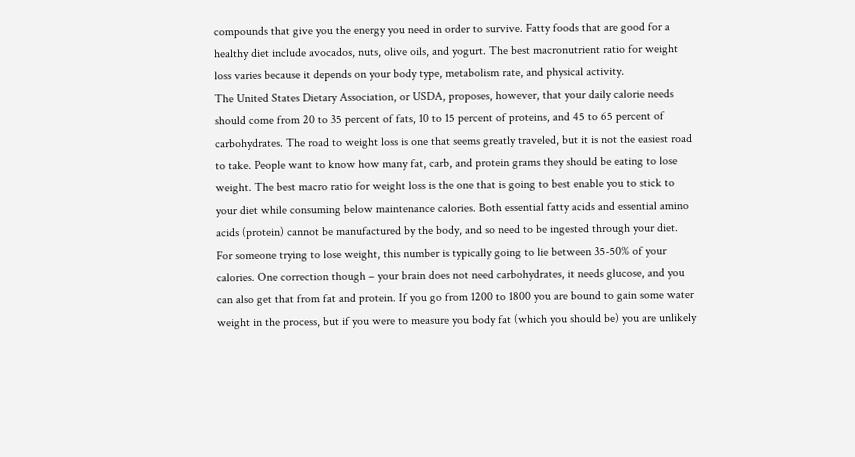compounds that give you the energy you need in order to survive. Fatty foods that are good for a healthy diet include avocados, nuts, olive oils, and yogurt. The best macronutrient ratio for weight loss varies because it depends on your body type, metabolism rate, and physical activity.
The United States Dietary Association, or USDA, proposes, however, that your daily calorie needs should come from 20 to 35 percent of fats, 10 to 15 percent of proteins, and 45 to 65 percent of carbohydrates. The road to weight loss is one that seems greatly traveled, but it is not the easiest road to take. People want to know how many fat, carb, and protein grams they should be eating to lose weight. The best macro ratio for weight loss is the one that is going to best enable you to stick to your diet while consuming below maintenance calories. Both essential fatty acids and essential amino acids (protein) cannot be manufactured by the body, and so need to be ingested through your diet.
For someone trying to lose weight, this number is typically going to lie between 35-50% of your calories. One correction though – your brain does not need carbohydrates, it needs glucose, and you can also get that from fat and protein. If you go from 1200 to 1800 you are bound to gain some water weight in the process, but if you were to measure you body fat (which you should be) you are unlikely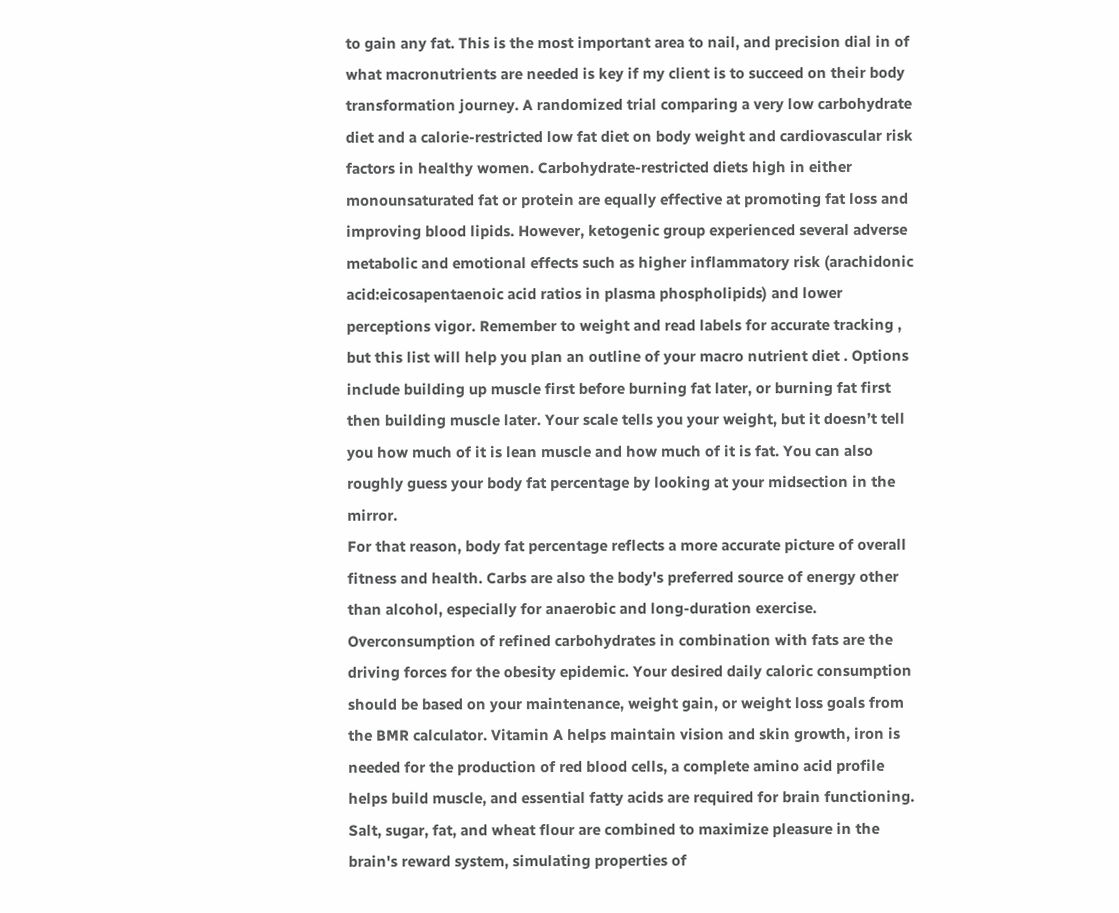to gain any fat. This is the most important area to nail, and precision dial in of what macronutrients are needed is key if my client is to succeed on their body transformation journey. A randomized trial comparing a very low carbohydrate diet and a calorie-restricted low fat diet on body weight and cardiovascular risk factors in healthy women. Carbohydrate-restricted diets high in either monounsaturated fat or protein are equally effective at promoting fat loss and improving blood lipids. However, ketogenic group experienced several adverse metabolic and emotional effects such as higher inflammatory risk (arachidonic acid:eicosapentaenoic acid ratios in plasma phospholipids) and lower perceptions vigor. Remember to weight and read labels for accurate tracking , but this list will help you plan an outline of your macro nutrient diet . Options include building up muscle first before burning fat later, or burning fat first then building muscle later. Your scale tells you your weight, but it doesn’t tell you how much of it is lean muscle and how much of it is fat. You can also roughly guess your body fat percentage by looking at your midsection in the mirror.
For that reason, body fat percentage reflects a more accurate picture of overall fitness and health. Carbs are also the body's preferred source of energy other than alcohol, especially for anaerobic and long-duration exercise. Overconsumption of refined carbohydrates in combination with fats are the driving forces for the obesity epidemic. Your desired daily caloric consumption should be based on your maintenance, weight gain, or weight loss goals from the BMR calculator. Vitamin A helps maintain vision and skin growth, iron is needed for the production of red blood cells, a complete amino acid profile helps build muscle, and essential fatty acids are required for brain functioning. Salt, sugar, fat, and wheat flour are combined to maximize pleasure in the brain's reward system, simulating properties of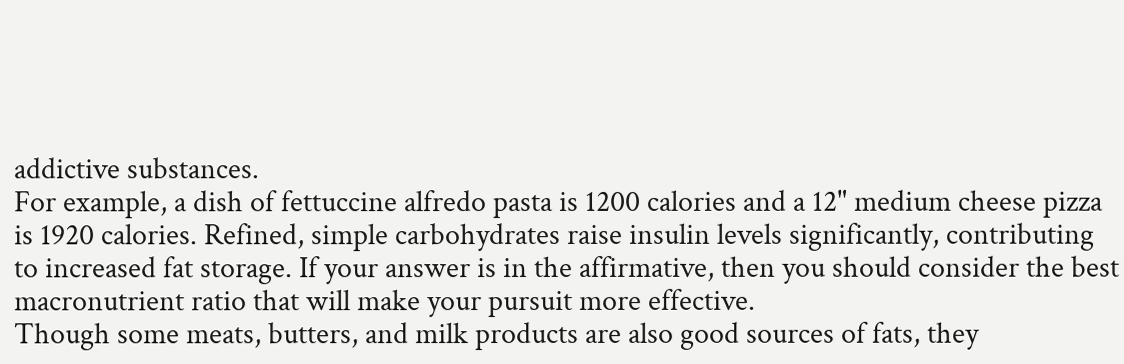addictive substances.
For example, a dish of fettuccine alfredo pasta is 1200 calories and a 12" medium cheese pizza is 1920 calories. Refined, simple carbohydrates raise insulin levels significantly, contributing to increased fat storage. If your answer is in the affirmative, then you should consider the best macronutrient ratio that will make your pursuit more effective.
Though some meats, butters, and milk products are also good sources of fats, they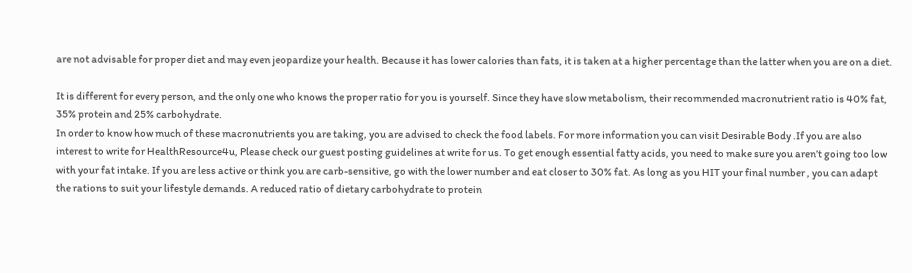are not advisable for proper diet and may even jeopardize your health. Because it has lower calories than fats, it is taken at a higher percentage than the latter when you are on a diet.

It is different for every person, and the only one who knows the proper ratio for you is yourself. Since they have slow metabolism, their recommended macronutrient ratio is 40% fat, 35% protein and 25% carbohydrate.
In order to know how much of these macronutrients you are taking, you are advised to check the food labels. For more information you can visit Desirable Body .If you are also interest to write for HealthResource4u, Please check our guest posting guidelines at write for us. To get enough essential fatty acids, you need to make sure you aren’t going too low with your fat intake. If you are less active or think you are carb-sensitive, go with the lower number and eat closer to 30% fat. As long as you HIT your final number , you can adapt the rations to suit your lifestyle demands. A reduced ratio of dietary carbohydrate to protein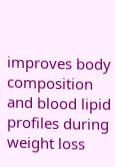improves body composition and blood lipid profiles during weight loss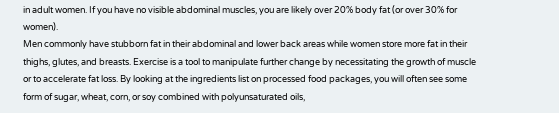in adult women. If you have no visible abdominal muscles, you are likely over 20% body fat (or over 30% for women).
Men commonly have stubborn fat in their abdominal and lower back areas while women store more fat in their thighs, glutes, and breasts. Exercise is a tool to manipulate further change by necessitating the growth of muscle or to accelerate fat loss. By looking at the ingredients list on processed food packages, you will often see some form of sugar, wheat, corn, or soy combined with polyunsaturated oils,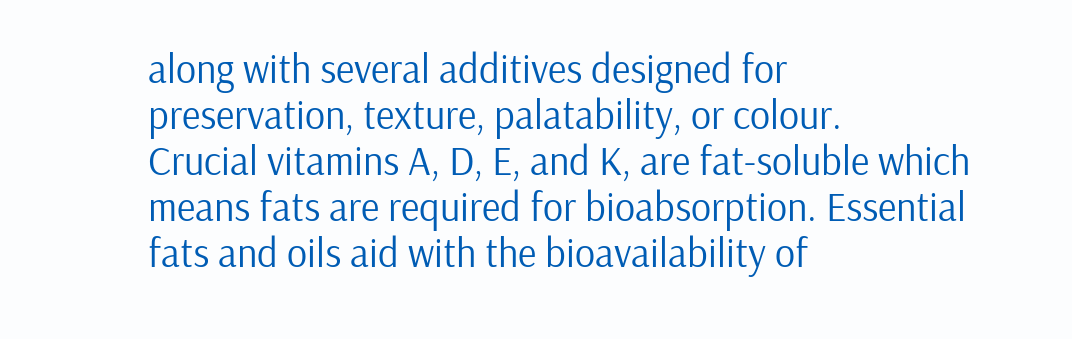along with several additives designed for preservation, texture, palatability, or colour.
Crucial vitamins A, D, E, and K, are fat-soluble which means fats are required for bioabsorption. Essential fats and oils aid with the bioavailability of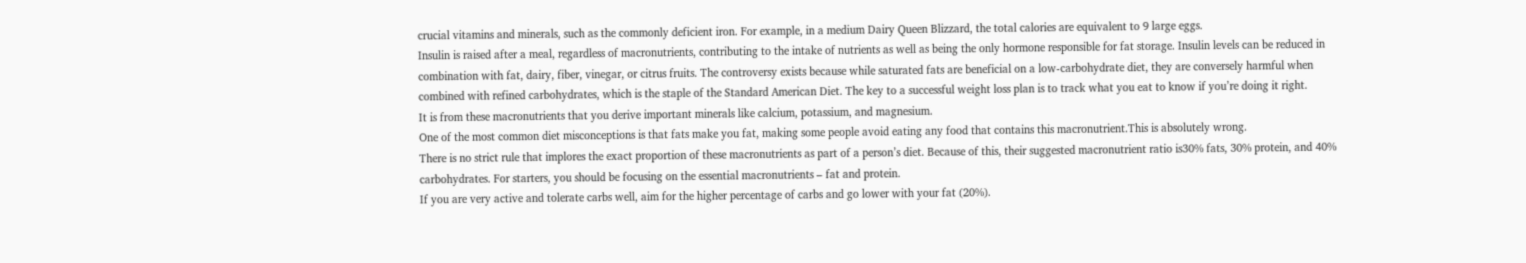crucial vitamins and minerals, such as the commonly deficient iron. For example, in a medium Dairy Queen Blizzard, the total calories are equivalent to 9 large eggs.
Insulin is raised after a meal, regardless of macronutrients, contributing to the intake of nutrients as well as being the only hormone responsible for fat storage. Insulin levels can be reduced in combination with fat, dairy, fiber, vinegar, or citrus fruits. The controversy exists because while saturated fats are beneficial on a low-carbohydrate diet, they are conversely harmful when combined with refined carbohydrates, which is the staple of the Standard American Diet. The key to a successful weight loss plan is to track what you eat to know if you’re doing it right.
It is from these macronutrients that you derive important minerals like calcium, potassium, and magnesium.
One of the most common diet misconceptions is that fats make you fat, making some people avoid eating any food that contains this macronutrient.This is absolutely wrong.
There is no strict rule that implores the exact proportion of these macronutrients as part of a person’s diet. Because of this, their suggested macronutrient ratio is30% fats, 30% protein, and 40% carbohydrates. For starters, you should be focusing on the essential macronutrients – fat and protein.
If you are very active and tolerate carbs well, aim for the higher percentage of carbs and go lower with your fat (20%).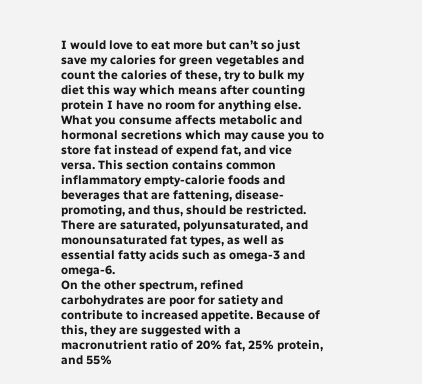I would love to eat more but can’t so just save my calories for green vegetables and count the calories of these, try to bulk my diet this way which means after counting protein I have no room for anything else. What you consume affects metabolic and hormonal secretions which may cause you to store fat instead of expend fat, and vice versa. This section contains common inflammatory empty-calorie foods and beverages that are fattening, disease-promoting, and thus, should be restricted. There are saturated, polyunsaturated, and monounsaturated fat types, as well as essential fatty acids such as omega-3 and omega-6.
On the other spectrum, refined carbohydrates are poor for satiety and contribute to increased appetite. Because of this, they are suggested with a macronutrient ratio of 20% fat, 25% protein, and 55%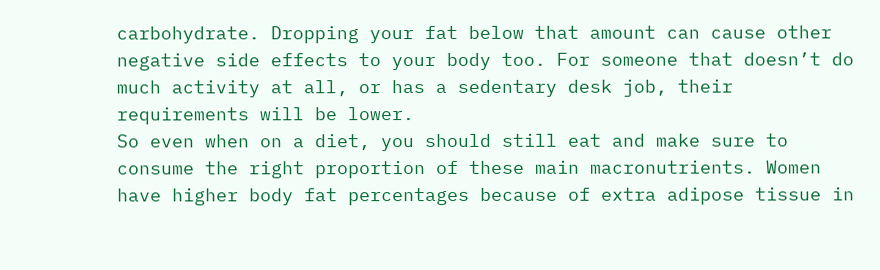carbohydrate. Dropping your fat below that amount can cause other negative side effects to your body too. For someone that doesn’t do much activity at all, or has a sedentary desk job, their requirements will be lower.
So even when on a diet, you should still eat and make sure to consume the right proportion of these main macronutrients. Women have higher body fat percentages because of extra adipose tissue in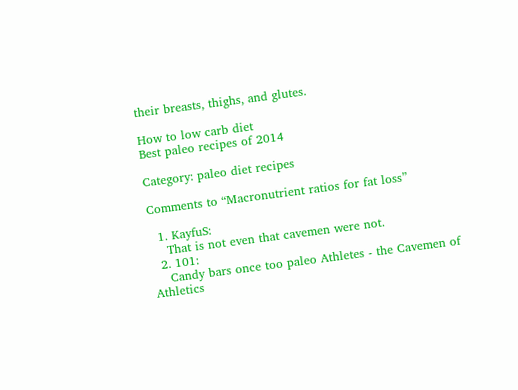their breasts, thighs, and glutes.

How to low carb diet
Best paleo recipes of 2014

Category: paleo diet recipes

Comments to “Macronutrient ratios for fat loss”

  1. KayfuS:
    That is not even that cavemen were not.
  2. 101:
    Candy bars once too paleo Athletes - the Cavemen of Athletics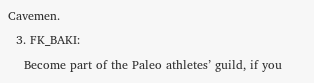Cavemen.
  3. FK_BAKI:
    Become part of the Paleo athletes’ guild, if you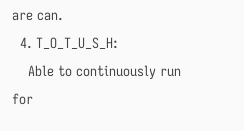are can.
  4. T_O_T_U_S_H:
    Able to continuously run for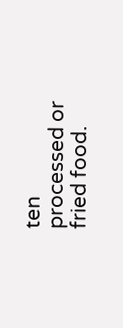ten processed or fried food.